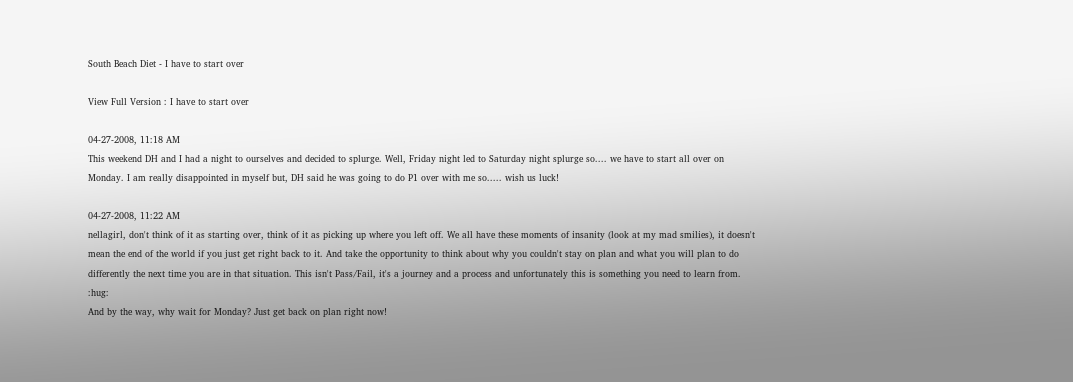South Beach Diet - I have to start over

View Full Version : I have to start over

04-27-2008, 11:18 AM
This weekend DH and I had a night to ourselves and decided to splurge. Well, Friday night led to Saturday night splurge so.... we have to start all over on Monday. I am really disappointed in myself but, DH said he was going to do P1 over with me so..... wish us luck!

04-27-2008, 11:22 AM
nellagirl, don't think of it as starting over, think of it as picking up where you left off. We all have these moments of insanity (look at my mad smilies), it doesn't mean the end of the world if you just get right back to it. And take the opportunity to think about why you couldn't stay on plan and what you will plan to do differently the next time you are in that situation. This isn't Pass/Fail, it's a journey and a process and unfortunately this is something you need to learn from. :hug:
And by the way, why wait for Monday? Just get back on plan right now!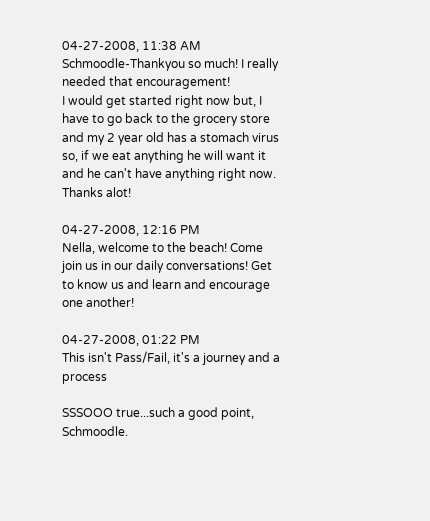04-27-2008, 11:38 AM
Schmoodle-Thankyou so much! I really needed that encouragement!
I would get started right now but, I have to go back to the grocery store and my 2 year old has a stomach virus so, if we eat anything he will want it and he can't have anything right now. Thanks alot!

04-27-2008, 12:16 PM
Nella, welcome to the beach! Come join us in our daily conversations! Get to know us and learn and encourage one another!

04-27-2008, 01:22 PM
This isn't Pass/Fail, it's a journey and a process

SSSOOO true...such a good point, Schmoodle.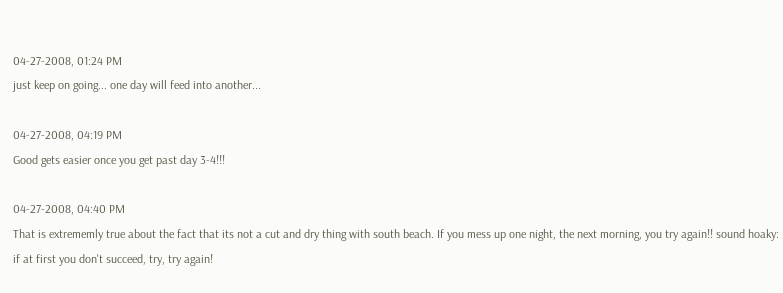04-27-2008, 01:24 PM
just keep on going... one day will feed into another...

04-27-2008, 04:19 PM
Good gets easier once you get past day 3-4!!!

04-27-2008, 04:40 PM
That is extrememly true about the fact that its not a cut and dry thing with south beach. If you mess up one night, the next morning, you try again!! sound hoaky: if at first you don't succeed, try, try again!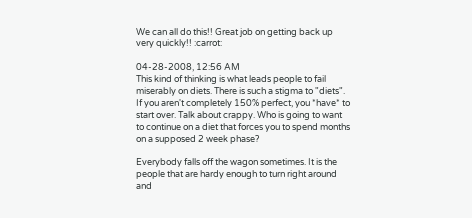We can all do this!! Great job on getting back up very quickly!! :carrot:

04-28-2008, 12:56 AM
This kind of thinking is what leads people to fail miserably on diets. There is such a stigma to "diets". If you aren't completely 150% perfect, you *have* to start over. Talk about crappy. Who is going to want to continue on a diet that forces you to spend months on a supposed 2 week phase?

Everybody falls off the wagon sometimes. It is the people that are hardy enough to turn right around and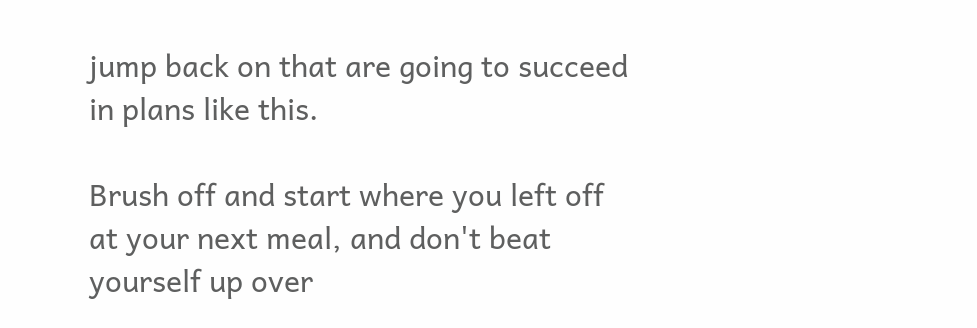jump back on that are going to succeed in plans like this.

Brush off and start where you left off at your next meal, and don't beat yourself up over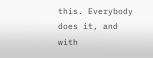this. Everybody does it, and with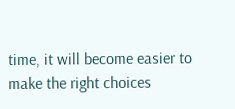time, it will become easier to make the right choices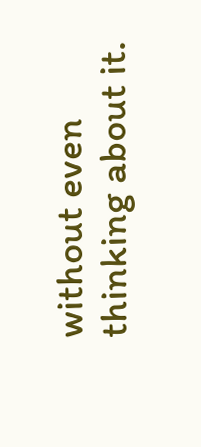without even thinking about it.